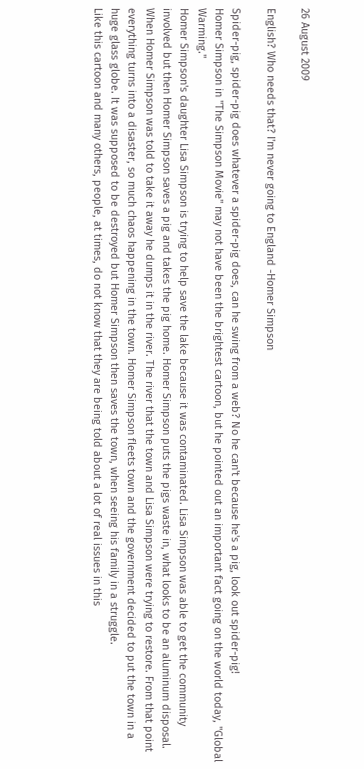26 August 2009

English? Who needs that? I'm never going to England -Homer Simpson

Spider-pig, spider-pig does whatever a spider-pig does, can he swing from a web? No he can't because he's a pig, look out spider-pig!
Homer Simpson in "The Simpson Movie" may not have been the brightest cartoon, but he pointed out an important fact going on the world today, "Global Warming."
Homer Simpson's daughter Lisa Simpson is trying to help save the lake because it was contaminated. Lisa Simpson was able to get the community involved but then Homer Simpson saves a pig and takes the pig home. Homer Simpson puts the pigs waste in, what looks to be an aluminum disposal. When Homer Simpson was told to take it away he dumps it in the river. The river that the town and Lisa Simpson were trying to restore. From that point everything turns into a disaster, so much chaos happening in the town. Homer Simpson fleets town and the government decided to put the town in a huge glass globe. It was supposed to be destroyed but Homer Simpson then saves the town, when seeing his family in a struggle.
Like this cartoon and many others, people, at times, do not know that they are being told about a lot of real issues in this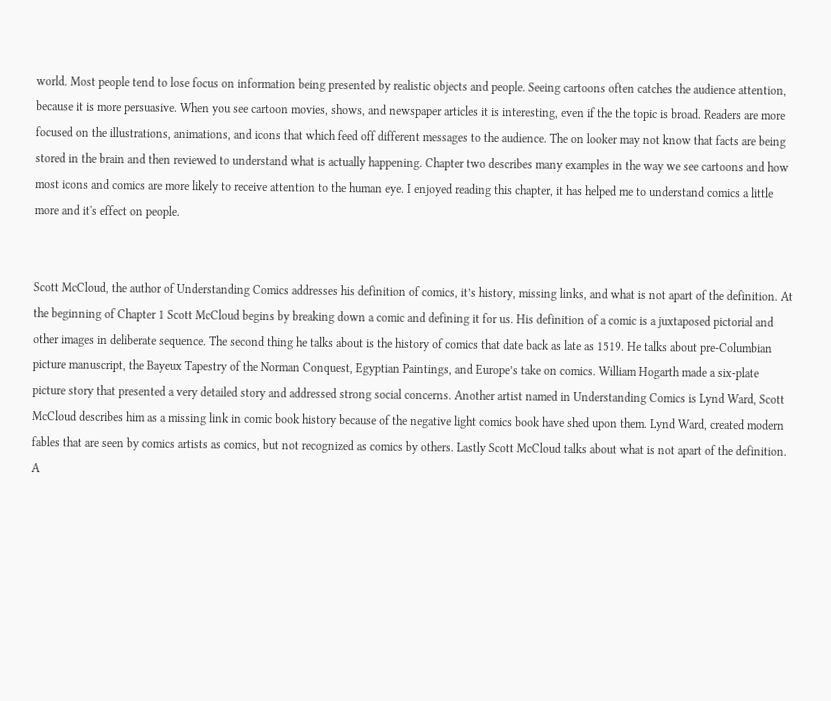world. Most people tend to lose focus on information being presented by realistic objects and people. Seeing cartoons often catches the audience attention, because it is more persuasive. When you see cartoon movies, shows, and newspaper articles it is interesting, even if the the topic is broad. Readers are more focused on the illustrations, animations, and icons that which feed off different messages to the audience. The on looker may not know that facts are being stored in the brain and then reviewed to understand what is actually happening. Chapter two describes many examples in the way we see cartoons and how most icons and comics are more likely to receive attention to the human eye. I enjoyed reading this chapter, it has helped me to understand comics a little more and it's effect on people.


Scott McCloud, the author of Understanding Comics addresses his definition of comics, it’s history, missing links, and what is not apart of the definition. At the beginning of Chapter 1 Scott McCloud begins by breaking down a comic and defining it for us. His definition of a comic is a juxtaposed pictorial and other images in deliberate sequence. The second thing he talks about is the history of comics that date back as late as 1519. He talks about pre-Columbian picture manuscript, the Bayeux Tapestry of the Norman Conquest, Egyptian Paintings, and Europe’s take on comics. William Hogarth made a six-plate picture story that presented a very detailed story and addressed strong social concerns. Another artist named in Understanding Comics is Lynd Ward, Scott McCloud describes him as a missing link in comic book history because of the negative light comics book have shed upon them. Lynd Ward, created modern fables that are seen by comics artists as comics, but not recognized as comics by others. Lastly Scott McCloud talks about what is not apart of the definition. A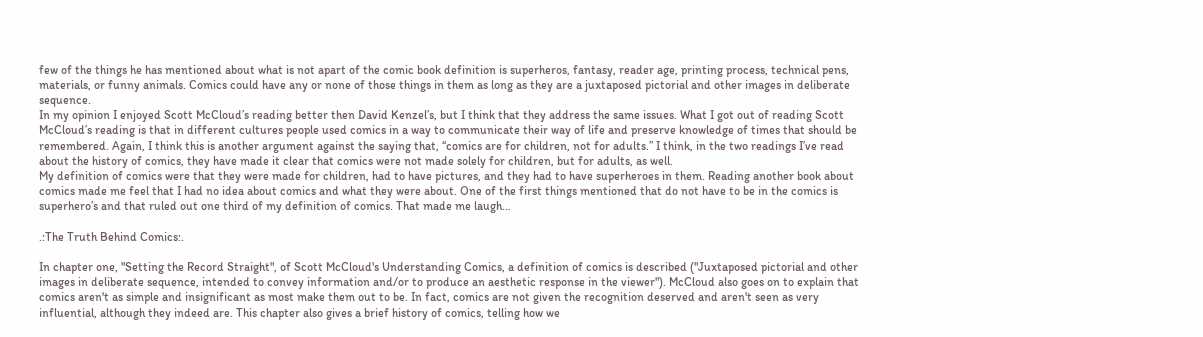few of the things he has mentioned about what is not apart of the comic book definition is superheros, fantasy, reader age, printing process, technical pens, materials, or funny animals. Comics could have any or none of those things in them as long as they are a juxtaposed pictorial and other images in deliberate sequence.
In my opinion I enjoyed Scott McCloud’s reading better then David Kenzel’s, but I think that they address the same issues. What I got out of reading Scott McCloud’s reading is that in different cultures people used comics in a way to communicate their way of life and preserve knowledge of times that should be remembered. Again, I think this is another argument against the saying that, “comics are for children, not for adults.” I think, in the two readings I’ve read about the history of comics, they have made it clear that comics were not made solely for children, but for adults, as well.
My definition of comics were that they were made for children, had to have pictures, and they had to have superheroes in them. Reading another book about comics made me feel that I had no idea about comics and what they were about. One of the first things mentioned that do not have to be in the comics is superhero’s and that ruled out one third of my definition of comics. That made me laugh…

.:The Truth Behind Comics:.

In chapter one, "Setting the Record Straight", of Scott McCloud's Understanding Comics, a definition of comics is described ("Juxtaposed pictorial and other images in deliberate sequence, intended to convey information and/or to produce an aesthetic response in the viewer"). McCloud also goes on to explain that comics aren't as simple and insignificant as most make them out to be. In fact, comics are not given the recognition deserved and aren't seen as very influential, although they indeed are. This chapter also gives a brief history of comics, telling how we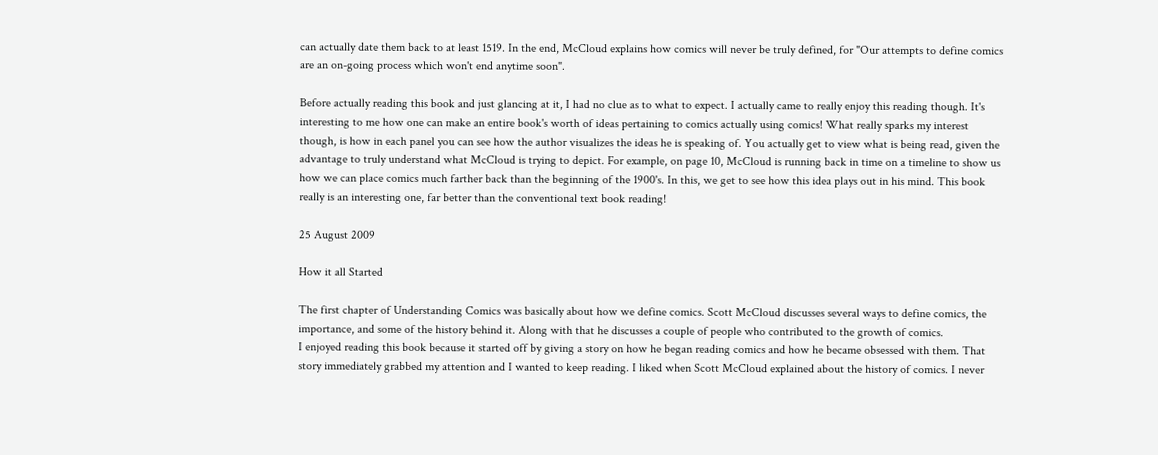can actually date them back to at least 1519. In the end, McCloud explains how comics will never be truly defined, for "Our attempts to define comics are an on-going process which won't end anytime soon".

Before actually reading this book and just glancing at it, I had no clue as to what to expect. I actually came to really enjoy this reading though. It's interesting to me how one can make an entire book's worth of ideas pertaining to comics actually using comics! What really sparks my interest though, is how in each panel you can see how the author visualizes the ideas he is speaking of. You actually get to view what is being read, given the advantage to truly understand what McCloud is trying to depict. For example, on page 10, McCloud is running back in time on a timeline to show us how we can place comics much farther back than the beginning of the 1900's. In this, we get to see how this idea plays out in his mind. This book really is an interesting one, far better than the conventional text book reading!

25 August 2009

How it all Started

The first chapter of Understanding Comics was basically about how we define comics. Scott McCloud discusses several ways to define comics, the importance, and some of the history behind it. Along with that he discusses a couple of people who contributed to the growth of comics.
I enjoyed reading this book because it started off by giving a story on how he began reading comics and how he became obsessed with them. That story immediately grabbed my attention and I wanted to keep reading. I liked when Scott McCloud explained about the history of comics. I never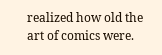realized how old the art of comics were.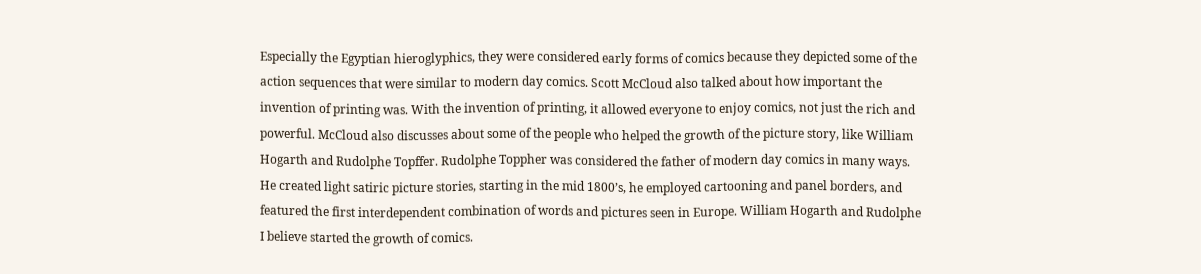Especially the Egyptian hieroglyphics, they were considered early forms of comics because they depicted some of the action sequences that were similar to modern day comics. Scott McCloud also talked about how important the invention of printing was. With the invention of printing, it allowed everyone to enjoy comics, not just the rich and powerful. McCloud also discusses about some of the people who helped the growth of the picture story, like William Hogarth and Rudolphe Topffer. Rudolphe Toppher was considered the father of modern day comics in many ways. He created light satiric picture stories, starting in the mid 1800’s, he employed cartooning and panel borders, and featured the first interdependent combination of words and pictures seen in Europe. William Hogarth and Rudolphe I believe started the growth of comics.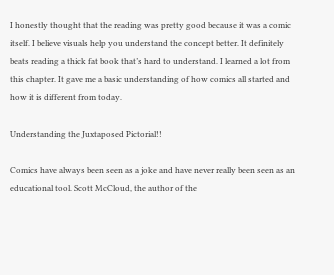I honestly thought that the reading was pretty good because it was a comic itself. I believe visuals help you understand the concept better. It definitely beats reading a thick fat book that’s hard to understand. I learned a lot from this chapter. It gave me a basic understanding of how comics all started and how it is different from today.

Understanding the Juxtaposed Pictorial!!

Comics have always been seen as a joke and have never really been seen as an educational tool. Scott McCloud, the author of the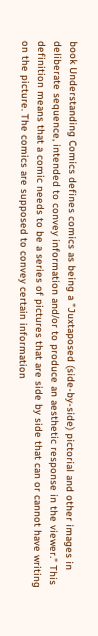book Understanding Comics defines comics as being a "Juxtaposed (side-by-side) pictorial and other images in deliberate sequence, intended to convey information and/or to produce an aesthetic response in the viewer." This definition means that a comic needs to be a series of pictures that are side by side that can or cannot have writing on the picture. The comics are supposed to convey certain information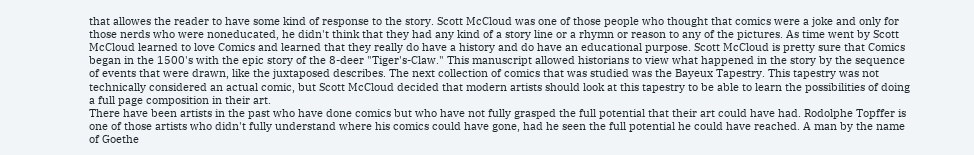that allowes the reader to have some kind of response to the story. Scott McCloud was one of those people who thought that comics were a joke and only for those nerds who were noneducated, he didn't think that they had any kind of a story line or a rhymn or reason to any of the pictures. As time went by Scott McCloud learned to love Comics and learned that they really do have a history and do have an educational purpose. Scott McCloud is pretty sure that Comics began in the 1500's with the epic story of the 8-deer "Tiger's-Claw." This manuscript allowed historians to view what happened in the story by the sequence of events that were drawn, like the juxtaposed describes. The next collection of comics that was studied was the Bayeux Tapestry. This tapestry was not technically considered an actual comic, but Scott McCloud decided that modern artists should look at this tapestry to be able to learn the possibilities of doing a full page composition in their art.
There have been artists in the past who have done comics but who have not fully grasped the full potential that their art could have had. Rodolphe Topffer is one of those artists who didn't fully understand where his comics could have gone, had he seen the full potential he could have reached. A man by the name of Goethe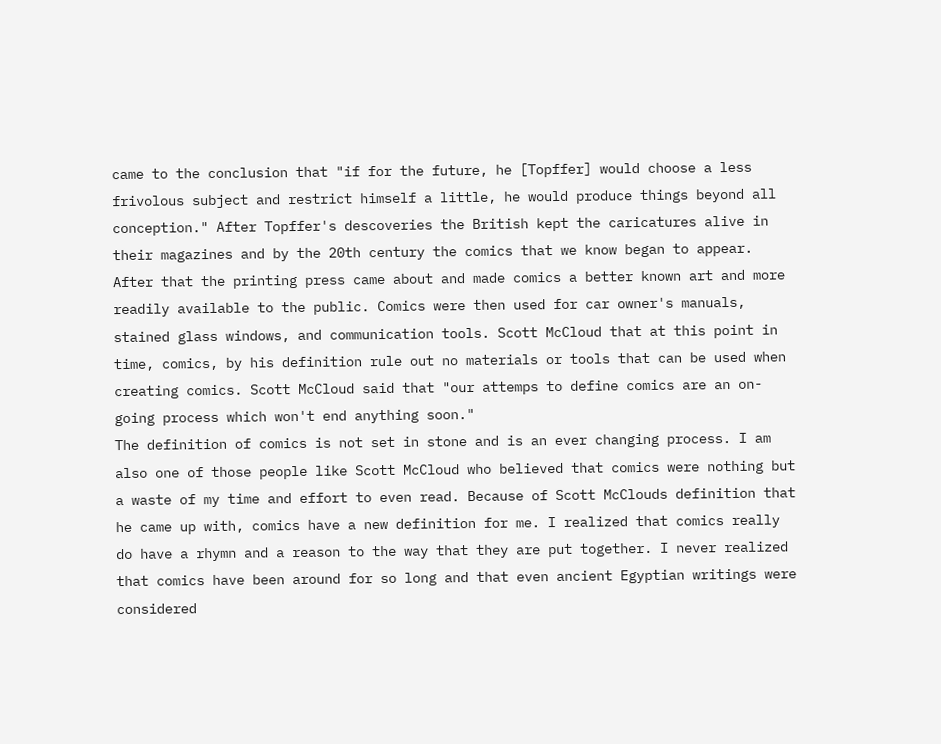came to the conclusion that "if for the future, he [Topffer] would choose a less frivolous subject and restrict himself a little, he would produce things beyond all conception." After Topffer's descoveries the British kept the caricatures alive in their magazines and by the 20th century the comics that we know began to appear. After that the printing press came about and made comics a better known art and more readily available to the public. Comics were then used for car owner's manuals, stained glass windows, and communication tools. Scott McCloud that at this point in time, comics, by his definition rule out no materials or tools that can be used when creating comics. Scott McCloud said that "our attemps to define comics are an on-going process which won't end anything soon."
The definition of comics is not set in stone and is an ever changing process. I am also one of those people like Scott McCloud who believed that comics were nothing but a waste of my time and effort to even read. Because of Scott McClouds definition that he came up with, comics have a new definition for me. I realized that comics really do have a rhymn and a reason to the way that they are put together. I never realized that comics have been around for so long and that even ancient Egyptian writings were considered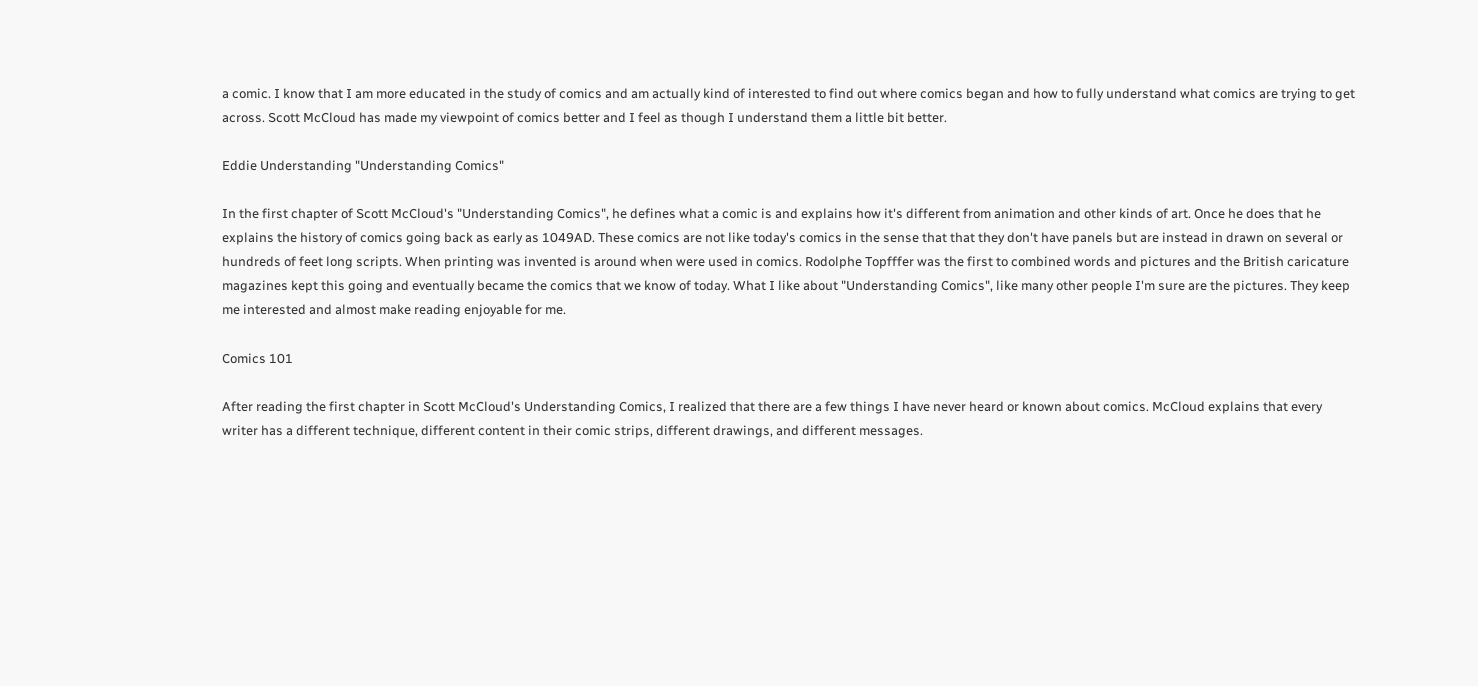a comic. I know that I am more educated in the study of comics and am actually kind of interested to find out where comics began and how to fully understand what comics are trying to get across. Scott McCloud has made my viewpoint of comics better and I feel as though I understand them a little bit better.

Eddie Understanding "Understanding Comics"

In the first chapter of Scott McCloud's "Understanding Comics", he defines what a comic is and explains how it's different from animation and other kinds of art. Once he does that he explains the history of comics going back as early as 1049AD. These comics are not like today's comics in the sense that that they don't have panels but are instead in drawn on several or hundreds of feet long scripts. When printing was invented is around when were used in comics. Rodolphe Topfffer was the first to combined words and pictures and the British caricature magazines kept this going and eventually became the comics that we know of today. What I like about "Understanding Comics", like many other people I'm sure are the pictures. They keep me interested and almost make reading enjoyable for me.

Comics 101

After reading the first chapter in Scott McCloud's Understanding Comics, I realized that there are a few things I have never heard or known about comics. McCloud explains that every writer has a different technique, different content in their comic strips, different drawings, and different messages.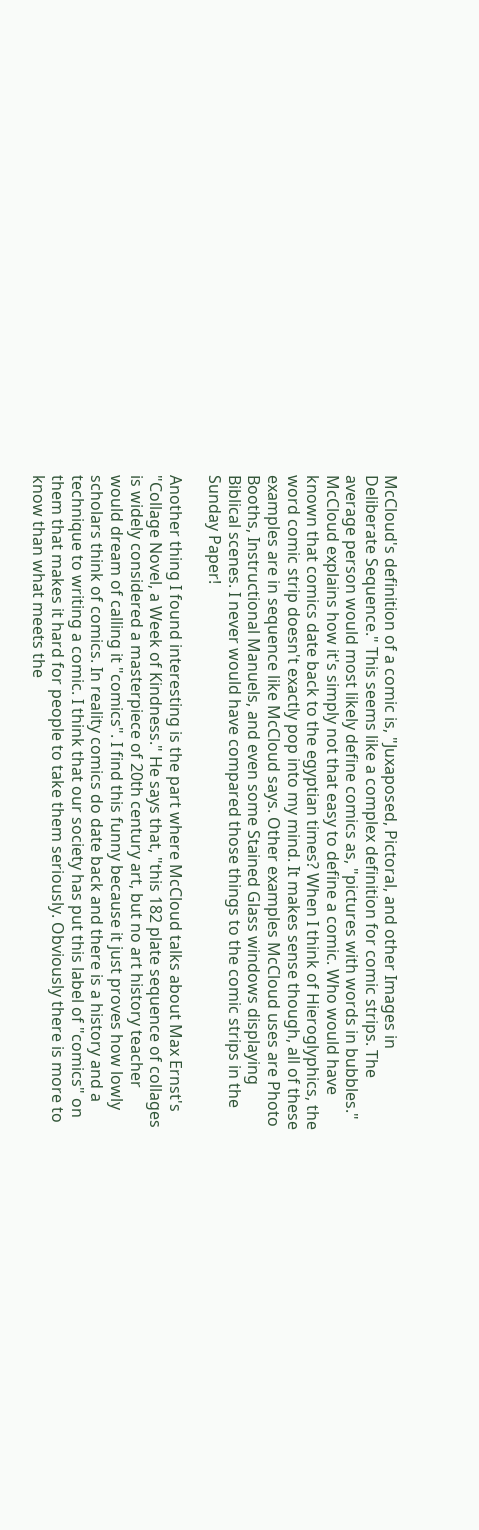McCloud's definition of a comic is, "Juxaposed, Pictoral, and other Images in Deliberate Sequence." This seems like a complex definition for comic strips. The average person would most likely define comics as, "pictures with words in bubbles." McCloud explains how it's simply not that easy to define a comic. Who would have known that comics date back to the egyptian times? When I think of Hieroglyphics, the word comic strip doesn't exactly pop into my mind. It makes sense though, all of these examples are in sequence like McCloud says. Other examples McCloud uses are Photo Booths, Instructional Manuels, and even some Stained Glass windows displaying Biblical scenes. I never would have compared those things to the comic strips in the Sunday Paper!

Another thing I found interesting is the part where McCloud talks about Max Ernst's "Collage Novel, a Week of Kindness." He says that, "this 182 plate sequence of collages is widely considered a masterpiece of 20th century art, but no art history teacher would dream of calling it "comics". I find this funny because it just proves how lowly scholars think of comics. In reality comics do date back and there is a history and a technique to writing a comic. I think that our society has put this label of "comics" on them that makes it hard for people to take them seriously. Obviously there is more to know than what meets the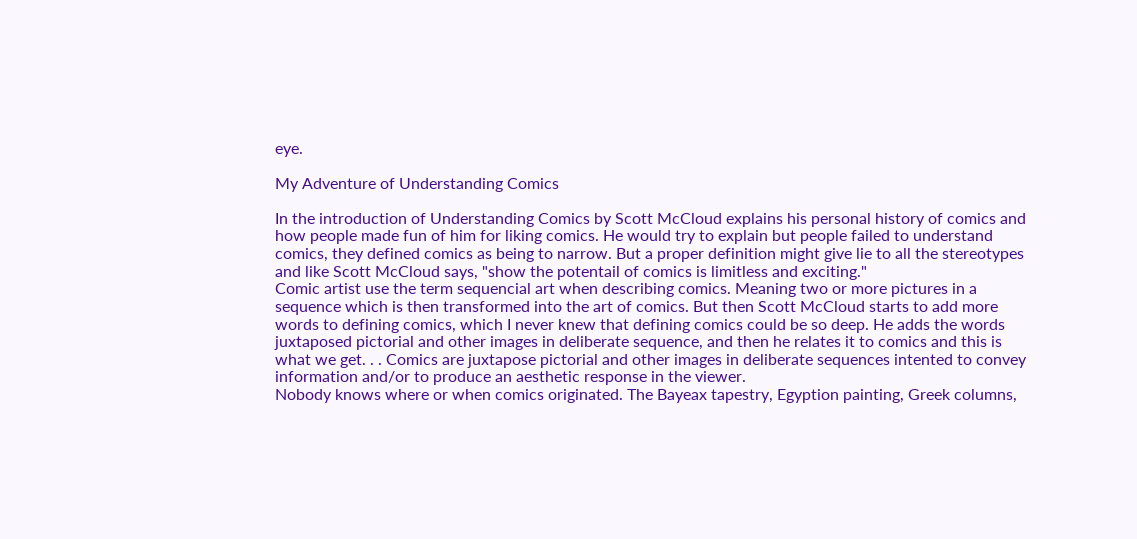eye.

My Adventure of Understanding Comics

In the introduction of Understanding Comics by Scott McCloud explains his personal history of comics and how people made fun of him for liking comics. He would try to explain but people failed to understand comics, they defined comics as being to narrow. But a proper definition might give lie to all the stereotypes and like Scott McCloud says, "show the potentail of comics is limitless and exciting."
Comic artist use the term sequencial art when describing comics. Meaning two or more pictures in a sequence which is then transformed into the art of comics. But then Scott McCloud starts to add more words to defining comics, which I never knew that defining comics could be so deep. He adds the words juxtaposed pictorial and other images in deliberate sequence, and then he relates it to comics and this is what we get. . . Comics are juxtapose pictorial and other images in deliberate sequences intented to convey information and/or to produce an aesthetic response in the viewer.
Nobody knows where or when comics originated. The Bayeax tapestry, Egyption painting, Greek columns,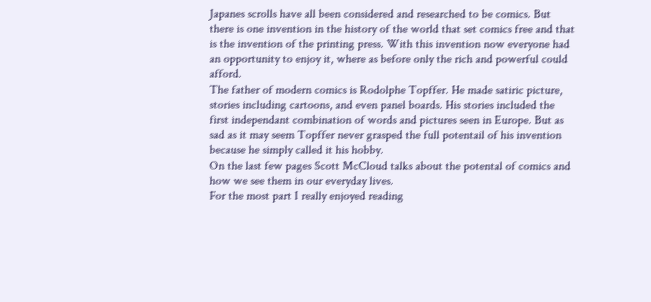Japanes scrolls have all been considered and researched to be comics. But there is one invention in the history of the world that set comics free and that is the invention of the printing press. With this invention now everyone had an opportunity to enjoy it, where as before only the rich and powerful could afford.
The father of modern comics is Rodolphe Topffer. He made satiric picture, stories including cartoons, and even panel boards. His stories included the first independant combination of words and pictures seen in Europe. But as sad as it may seem Topffer never grasped the full potentail of his invention because he simply called it his hobby.
On the last few pages Scott McCloud talks about the potental of comics and how we see them in our everyday lives.
For the most part I really enjoyed reading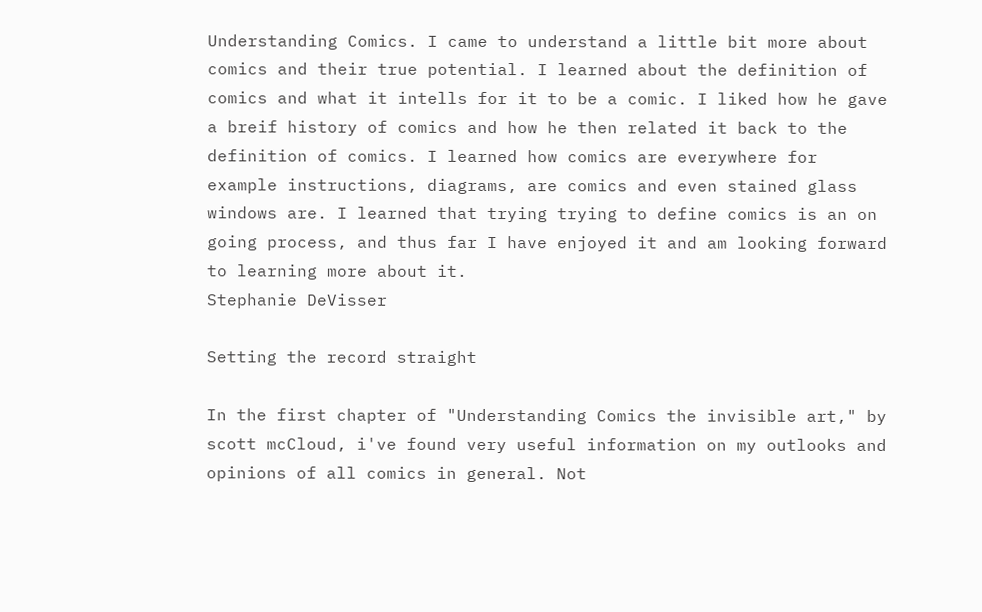Understanding Comics. I came to understand a little bit more about comics and their true potential. I learned about the definition of comics and what it intells for it to be a comic. I liked how he gave a breif history of comics and how he then related it back to the definition of comics. I learned how comics are everywhere for example instructions, diagrams, are comics and even stained glass windows are. I learned that trying trying to define comics is an on going process, and thus far I have enjoyed it and am looking forward to learning more about it.
Stephanie DeVisser

Setting the record straight

In the first chapter of "Understanding Comics the invisible art," by scott mcCloud, i've found very useful information on my outlooks and opinions of all comics in general. Not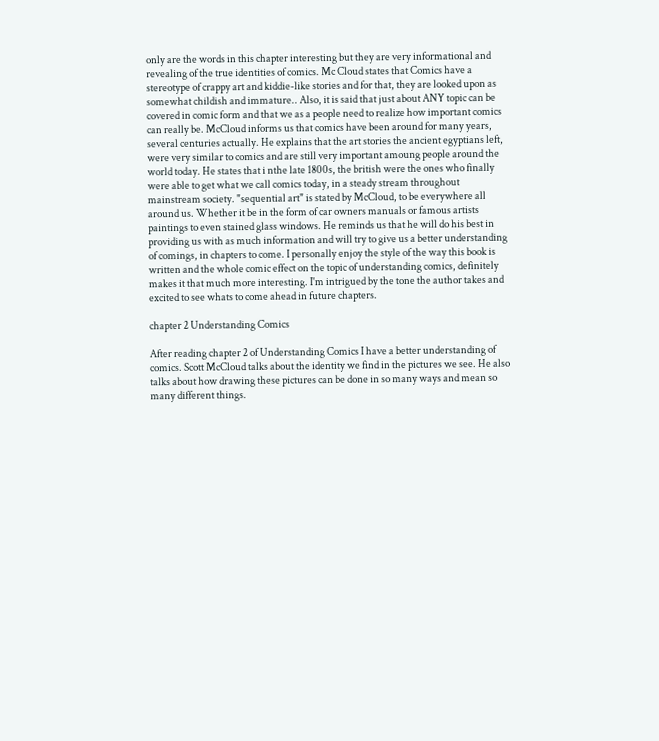only are the words in this chapter interesting but they are very informational and revealing of the true identities of comics. Mc Cloud states that Comics have a stereotype of crappy art and kiddie-like stories and for that, they are looked upon as somewhat childish and immature.. Also, it is said that just about ANY topic can be covered in comic form and that we as a people need to realize how important comics can really be. McCloud informs us that comics have been around for many years, several centuries actually. He explains that the art stories the ancient egyptians left, were very similar to comics and are still very important amoung people around the world today. He states that i nthe late 1800s, the british were the ones who finally were able to get what we call comics today, in a steady stream throughout mainstream society. "sequential art" is stated by McCloud, to be everywhere all around us. Whether it be in the form of car owners manuals or famous artists paintings to even stained glass windows. He reminds us that he will do his best in providing us with as much information and will try to give us a better understanding of comings, in chapters to come. I personally enjoy the style of the way this book is written and the whole comic effect on the topic of understanding comics, definitely makes it that much more interesting. I'm intrigued by the tone the author takes and excited to see whats to come ahead in future chapters.

chapter 2 Understanding Comics

After reading chapter 2 of Understanding Comics I have a better understanding of comics. Scott McCloud talks about the identity we find in the pictures we see. He also talks about how drawing these pictures can be done in so many ways and mean so many different things.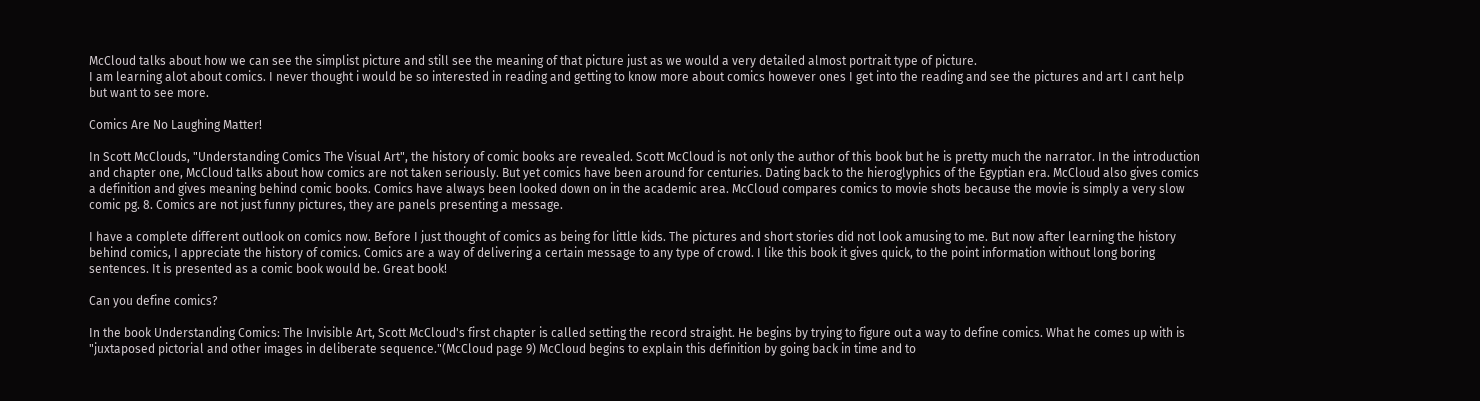McCloud talks about how we can see the simplist picture and still see the meaning of that picture just as we would a very detailed almost portrait type of picture.
I am learning alot about comics. I never thought i would be so interested in reading and getting to know more about comics however ones I get into the reading and see the pictures and art I cant help but want to see more.

Comics Are No Laughing Matter!

In Scott McClouds, "Understanding Comics The Visual Art", the history of comic books are revealed. Scott McCloud is not only the author of this book but he is pretty much the narrator. In the introduction and chapter one, McCloud talks about how comics are not taken seriously. But yet comics have been around for centuries. Dating back to the hieroglyphics of the Egyptian era. McCloud also gives comics a definition and gives meaning behind comic books. Comics have always been looked down on in the academic area. McCloud compares comics to movie shots because the movie is simply a very slow comic pg. 8. Comics are not just funny pictures, they are panels presenting a message.

I have a complete different outlook on comics now. Before I just thought of comics as being for little kids. The pictures and short stories did not look amusing to me. But now after learning the history behind comics, I appreciate the history of comics. Comics are a way of delivering a certain message to any type of crowd. I like this book it gives quick, to the point information without long boring sentences. It is presented as a comic book would be. Great book!

Can you define comics?

In the book Understanding Comics: The Invisible Art, Scott McCloud's first chapter is called setting the record straight. He begins by trying to figure out a way to define comics. What he comes up with is "juxtaposed pictorial and other images in deliberate sequence."(McCloud page 9) McCloud begins to explain this definition by going back in time and to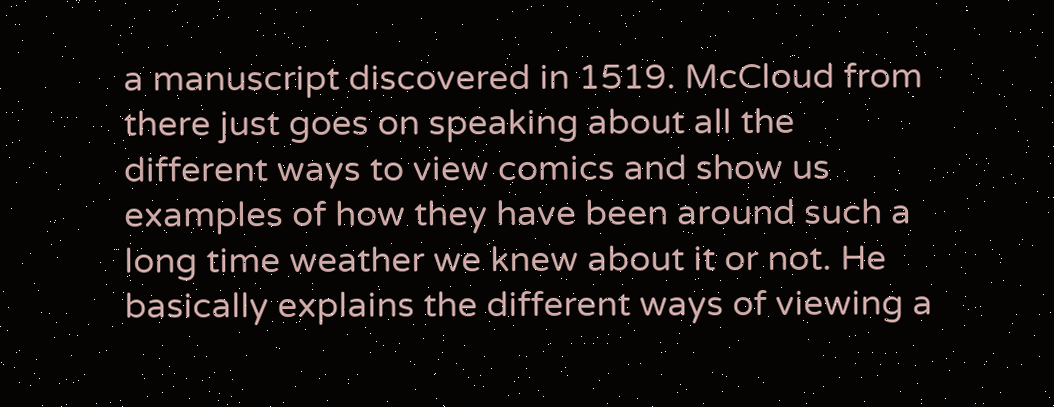a manuscript discovered in 1519. McCloud from there just goes on speaking about all the different ways to view comics and show us examples of how they have been around such a long time weather we knew about it or not. He basically explains the different ways of viewing a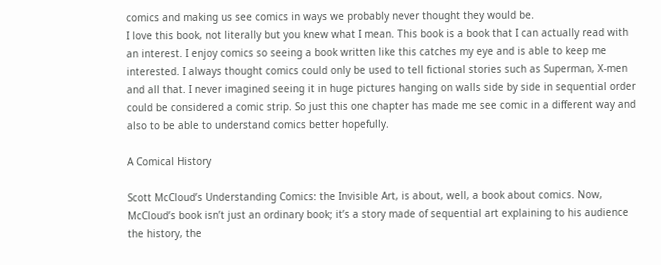comics and making us see comics in ways we probably never thought they would be.
I love this book, not literally but you knew what I mean. This book is a book that I can actually read with an interest. I enjoy comics so seeing a book written like this catches my eye and is able to keep me interested. I always thought comics could only be used to tell fictional stories such as Superman, X-men and all that. I never imagined seeing it in huge pictures hanging on walls side by side in sequential order could be considered a comic strip. So just this one chapter has made me see comic in a different way and also to be able to understand comics better hopefully.

A Comical History

Scott McCloud’s Understanding Comics: the Invisible Art, is about, well, a book about comics. Now, McCloud’s book isn’t just an ordinary book; it’s a story made of sequential art explaining to his audience the history, the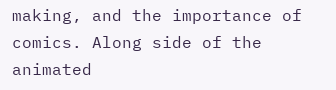making, and the importance of comics. Along side of the animated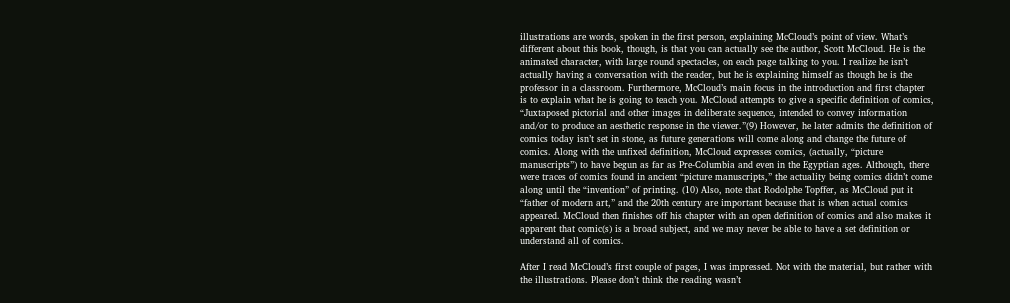illustrations are words, spoken in the first person, explaining McCloud’s point of view. What’s different about this book, though, is that you can actually see the author, Scott McCloud. He is the animated character, with large round spectacles, on each page talking to you. I realize he isn’t actually having a conversation with the reader, but he is explaining himself as though he is the professor in a classroom. Furthermore, McCloud’s main focus in the introduction and first chapter is to explain what he is going to teach you. McCloud attempts to give a specific definition of comics, “Juxtaposed pictorial and other images in deliberate sequence, intended to convey information and/or to produce an aesthetic response in the viewer.”(9) However, he later admits the definition of comics today isn’t set in stone, as future generations will come along and change the future of comics. Along with the unfixed definition, McCloud expresses comics, (actually, “picture manuscripts”) to have begun as far as Pre-Columbia and even in the Egyptian ages. Although, there were traces of comics found in ancient “picture manuscripts,” the actuality being comics didn’t come along until the “invention” of printing. (10) Also, note that Rodolphe Topffer, as McCloud put it “father of modern art,” and the 20th century are important because that is when actual comics appeared. McCloud then finishes off his chapter with an open definition of comics and also makes it apparent that comic(s) is a broad subject, and we may never be able to have a set definition or understand all of comics.

After I read McCloud’s first couple of pages, I was impressed. Not with the material, but rather with the illustrations. Please don’t think the reading wasn’t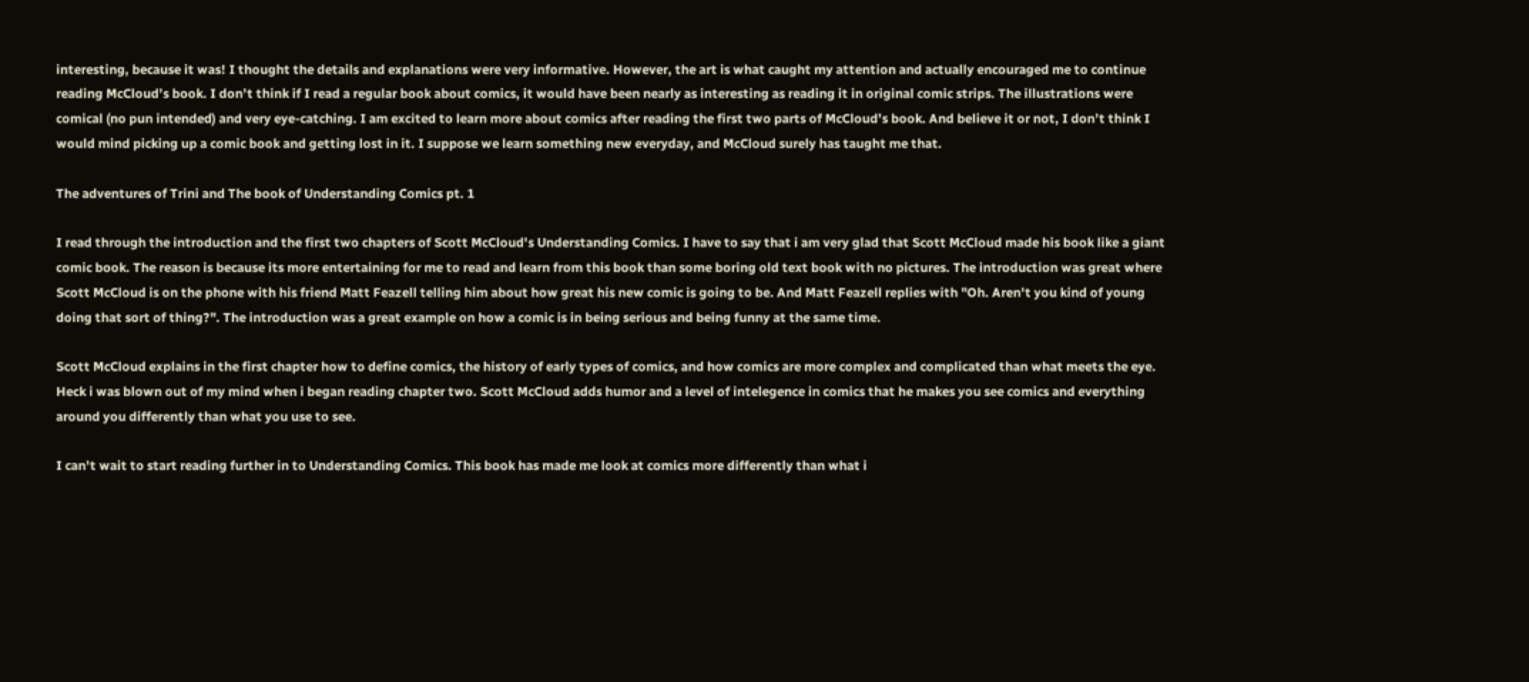interesting, because it was! I thought the details and explanations were very informative. However, the art is what caught my attention and actually encouraged me to continue reading McCloud’s book. I don’t think if I read a regular book about comics, it would have been nearly as interesting as reading it in original comic strips. The illustrations were comical (no pun intended) and very eye-catching. I am excited to learn more about comics after reading the first two parts of McCloud’s book. And believe it or not, I don’t think I would mind picking up a comic book and getting lost in it. I suppose we learn something new everyday, and McCloud surely has taught me that.

The adventures of Trini and The book of Understanding Comics pt. 1

I read through the introduction and the first two chapters of Scott McCloud's Understanding Comics. I have to say that i am very glad that Scott McCloud made his book like a giant comic book. The reason is because its more entertaining for me to read and learn from this book than some boring old text book with no pictures. The introduction was great where Scott McCloud is on the phone with his friend Matt Feazell telling him about how great his new comic is going to be. And Matt Feazell replies with "Oh. Aren't you kind of young doing that sort of thing?". The introduction was a great example on how a comic is in being serious and being funny at the same time.

Scott McCloud explains in the first chapter how to define comics, the history of early types of comics, and how comics are more complex and complicated than what meets the eye. Heck i was blown out of my mind when i began reading chapter two. Scott McCloud adds humor and a level of intelegence in comics that he makes you see comics and everything around you differently than what you use to see.

I can't wait to start reading further in to Understanding Comics. This book has made me look at comics more differently than what i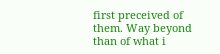first preceived of them. Way beyond than of what i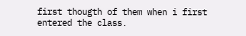first thougth of them when i first entered the class.